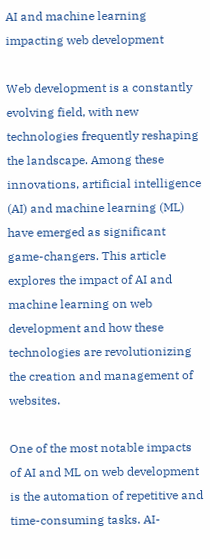AI and machine learning impacting web development

Web development is a constantly evolving field, with new technologies frequently reshaping the landscape. Among these innovations, artificial intelligence (AI) and machine learning (ML) have emerged as significant game-changers. This article explores the impact of AI and machine learning on web development and how these technologies are revolutionizing the creation and management of websites.

One of the most notable impacts of AI and ML on web development is the automation of repetitive and time-consuming tasks. AI-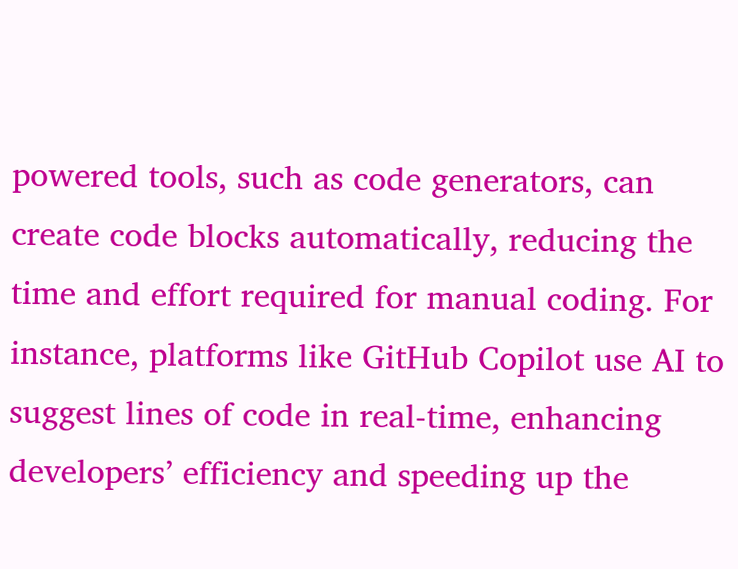powered tools, such as code generators, can create code blocks automatically, reducing the time and effort required for manual coding. For instance, platforms like GitHub Copilot use AI to suggest lines of code in real-time, enhancing developers’ efficiency and speeding up the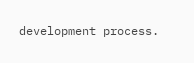development process.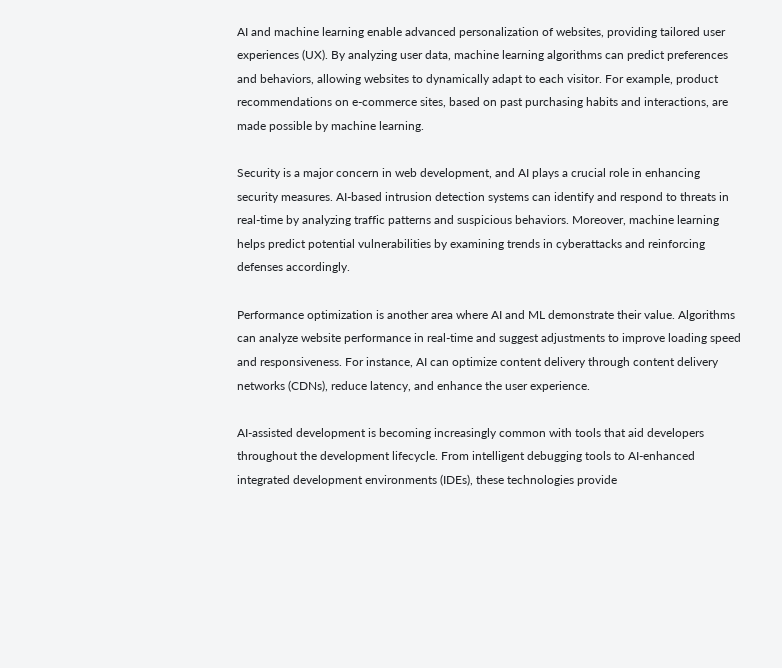AI and machine learning enable advanced personalization of websites, providing tailored user experiences (UX). By analyzing user data, machine learning algorithms can predict preferences and behaviors, allowing websites to dynamically adapt to each visitor. For example, product recommendations on e-commerce sites, based on past purchasing habits and interactions, are made possible by machine learning.

Security is a major concern in web development, and AI plays a crucial role in enhancing security measures. AI-based intrusion detection systems can identify and respond to threats in real-time by analyzing traffic patterns and suspicious behaviors. Moreover, machine learning helps predict potential vulnerabilities by examining trends in cyberattacks and reinforcing defenses accordingly.

Performance optimization is another area where AI and ML demonstrate their value. Algorithms can analyze website performance in real-time and suggest adjustments to improve loading speed and responsiveness. For instance, AI can optimize content delivery through content delivery networks (CDNs), reduce latency, and enhance the user experience.

AI-assisted development is becoming increasingly common with tools that aid developers throughout the development lifecycle. From intelligent debugging tools to AI-enhanced integrated development environments (IDEs), these technologies provide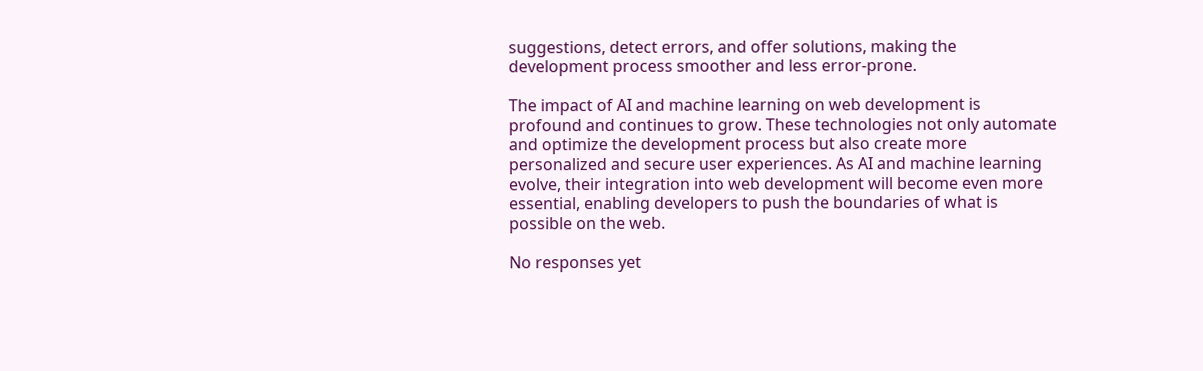suggestions, detect errors, and offer solutions, making the development process smoother and less error-prone.

The impact of AI and machine learning on web development is profound and continues to grow. These technologies not only automate and optimize the development process but also create more personalized and secure user experiences. As AI and machine learning evolve, their integration into web development will become even more essential, enabling developers to push the boundaries of what is possible on the web.

No responses yet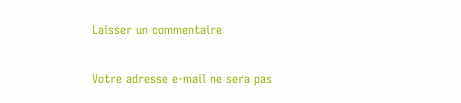Laisser un commentaire

Votre adresse e-mail ne sera pas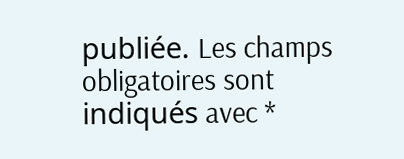publiée. Les champs obligatoires sont indiqués avec *